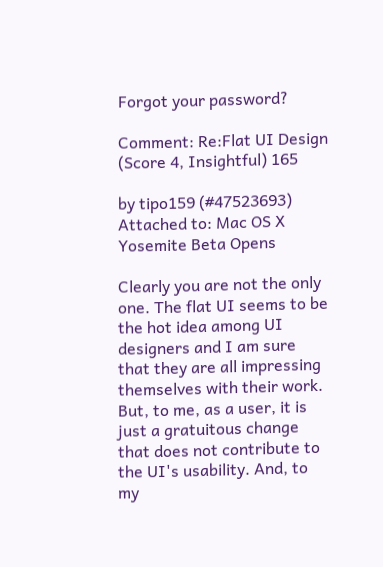Forgot your password?

Comment: Re:Flat UI Design (Score 4, Insightful) 165

by tipo159 (#47523693) Attached to: Mac OS X Yosemite Beta Opens

Clearly you are not the only one. The flat UI seems to be the hot idea among UI designers and I am sure that they are all impressing themselves with their work. But, to me, as a user, it is just a gratuitous change that does not contribute to the UI's usability. And, to my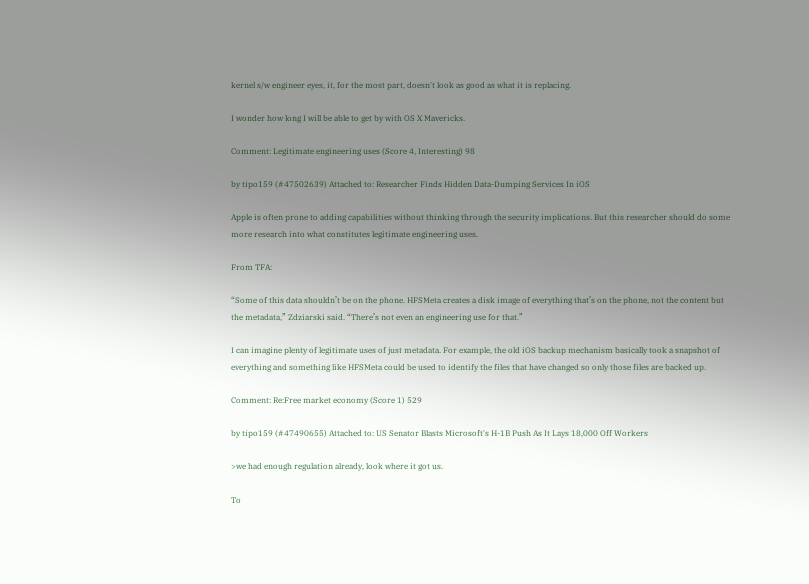kernel s/w engineer eyes, it, for the most part, doesn't look as good as what it is replacing.

I wonder how long I will be able to get by with OS X Mavericks.

Comment: Legitimate engineering uses (Score 4, Interesting) 98

by tipo159 (#47502639) Attached to: Researcher Finds Hidden Data-Dumping Services In iOS

Apple is often prone to adding capabilities without thinking through the security implications. But this researcher should do some more research into what constitutes legitimate engineering uses.

From TFA:

“Some of this data shouldn’t be on the phone. HFSMeta creates a disk image of everything that’s on the phone, not the content but the metadata,” Zdziarski said. “There’s not even an engineering use for that.”

I can imagine plenty of legitimate uses of just metadata. For example, the old iOS backup mechanism basically took a snapshot of everything and something like HFSMeta could be used to identify the files that have changed so only those files are backed up.

Comment: Re:Free market economy (Score 1) 529

by tipo159 (#47490655) Attached to: US Senator Blasts Microsoft's H-1B Push As It Lays 18,000 Off Workers

>we had enough regulation already, look where it got us.

To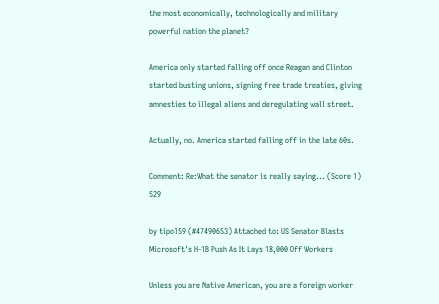the most economically, technologically and military powerful nation the planet?

America only started falling off once Reagan and Clinton started busting unions, signing free trade treaties, giving amnesties to illegal aliens and deregulating wall street.

Actually, no. America started falling off in the late 60s.

Comment: Re:What the senator is really saying... (Score 1) 529

by tipo159 (#47490653) Attached to: US Senator Blasts Microsoft's H-1B Push As It Lays 18,000 Off Workers

Unless you are Native American, you are a foreign worker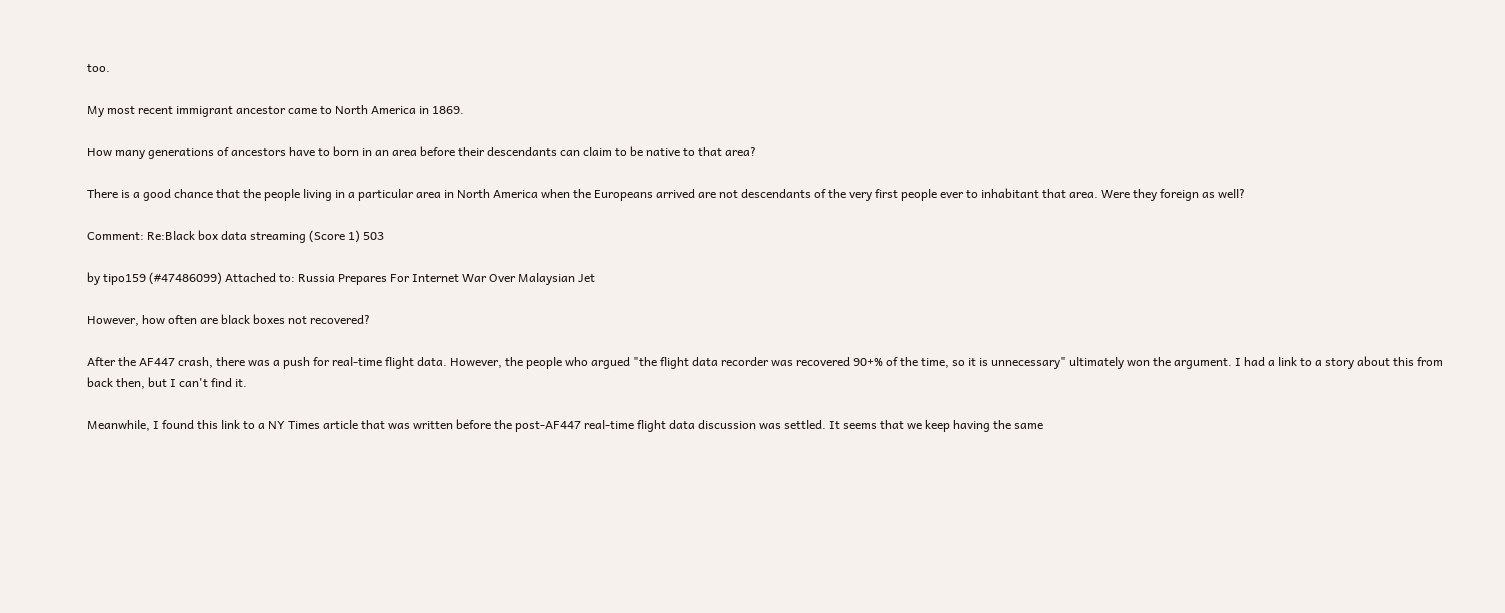too.

My most recent immigrant ancestor came to North America in 1869.

How many generations of ancestors have to born in an area before their descendants can claim to be native to that area?

There is a good chance that the people living in a particular area in North America when the Europeans arrived are not descendants of the very first people ever to inhabitant that area. Were they foreign as well?

Comment: Re:Black box data streaming (Score 1) 503

by tipo159 (#47486099) Attached to: Russia Prepares For Internet War Over Malaysian Jet

However, how often are black boxes not recovered?

After the AF447 crash, there was a push for real-time flight data. However, the people who argued "the flight data recorder was recovered 90+% of the time, so it is unnecessary" ultimately won the argument. I had a link to a story about this from back then, but I can't find it.

Meanwhile, I found this link to a NY Times article that was written before the post-AF447 real-time flight data discussion was settled. It seems that we keep having the same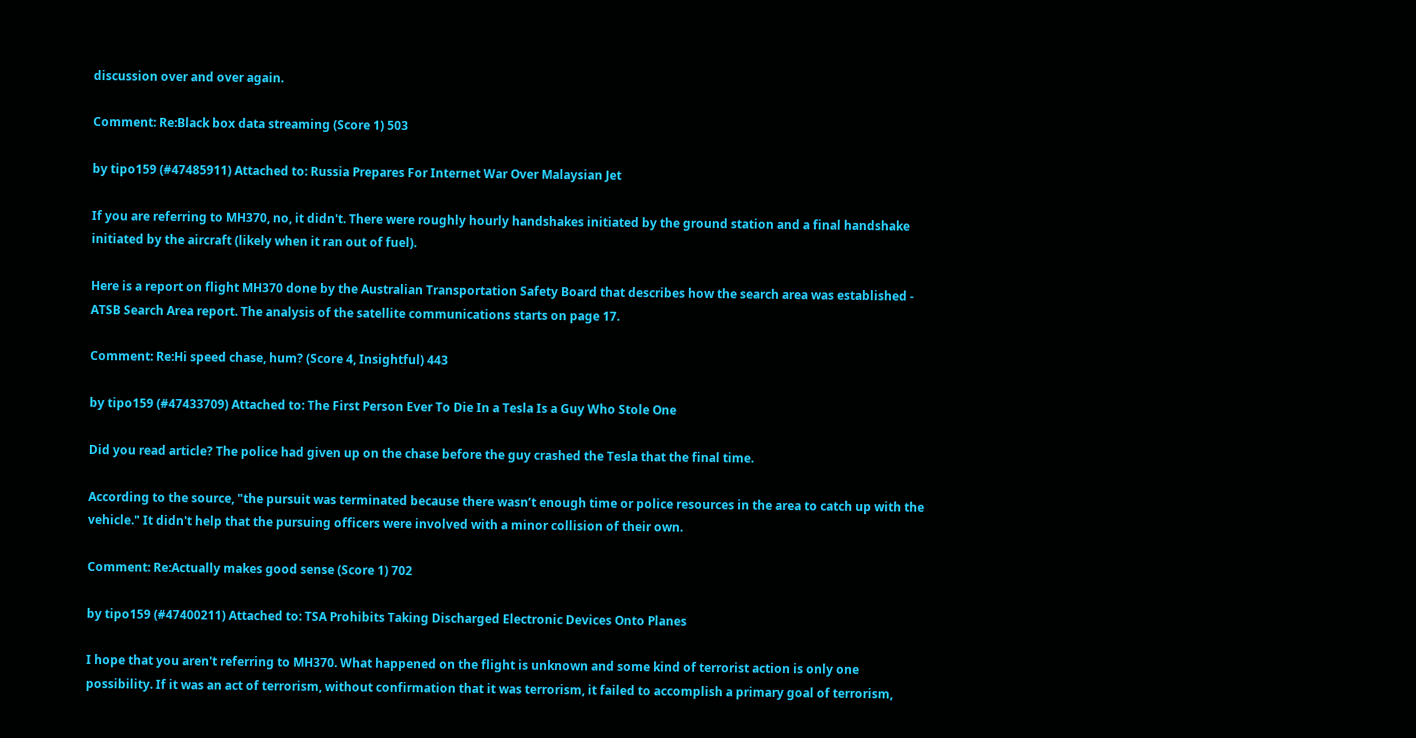discussion over and over again.

Comment: Re:Black box data streaming (Score 1) 503

by tipo159 (#47485911) Attached to: Russia Prepares For Internet War Over Malaysian Jet

If you are referring to MH370, no, it didn't. There were roughly hourly handshakes initiated by the ground station and a final handshake initiated by the aircraft (likely when it ran out of fuel).

Here is a report on flight MH370 done by the Australian Transportation Safety Board that describes how the search area was established - ATSB Search Area report. The analysis of the satellite communications starts on page 17.

Comment: Re:Hi speed chase, hum? (Score 4, Insightful) 443

by tipo159 (#47433709) Attached to: The First Person Ever To Die In a Tesla Is a Guy Who Stole One

Did you read article? The police had given up on the chase before the guy crashed the Tesla that the final time.

According to the source, "the pursuit was terminated because there wasn’t enough time or police resources in the area to catch up with the vehicle." It didn't help that the pursuing officers were involved with a minor collision of their own.

Comment: Re:Actually makes good sense (Score 1) 702

by tipo159 (#47400211) Attached to: TSA Prohibits Taking Discharged Electronic Devices Onto Planes

I hope that you aren't referring to MH370. What happened on the flight is unknown and some kind of terrorist action is only one possibility. If it was an act of terrorism, without confirmation that it was terrorism, it failed to accomplish a primary goal of terrorism,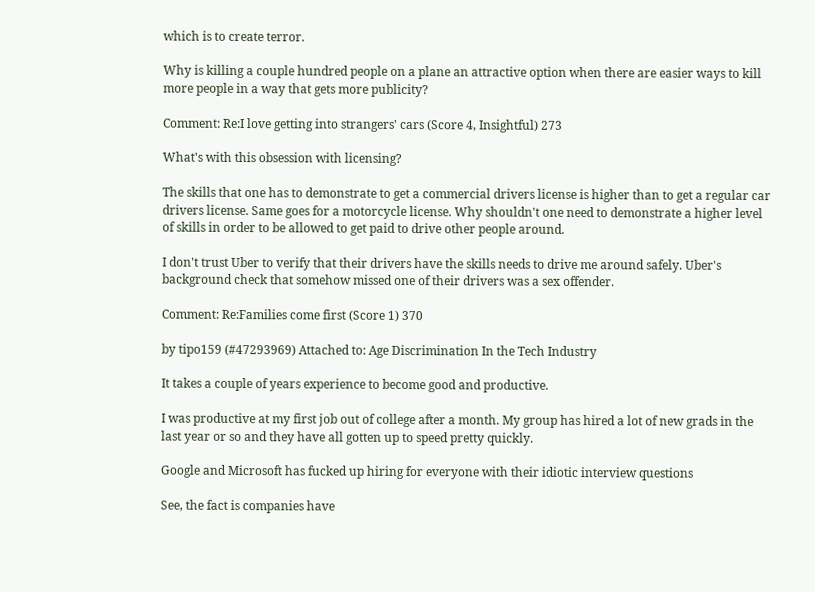which is to create terror.

Why is killing a couple hundred people on a plane an attractive option when there are easier ways to kill more people in a way that gets more publicity?

Comment: Re:I love getting into strangers' cars (Score 4, Insightful) 273

What's with this obsession with licensing?

The skills that one has to demonstrate to get a commercial drivers license is higher than to get a regular car drivers license. Same goes for a motorcycle license. Why shouldn't one need to demonstrate a higher level of skills in order to be allowed to get paid to drive other people around.

I don't trust Uber to verify that their drivers have the skills needs to drive me around safely. Uber's background check that somehow missed one of their drivers was a sex offender.

Comment: Re:Families come first (Score 1) 370

by tipo159 (#47293969) Attached to: Age Discrimination In the Tech Industry

It takes a couple of years experience to become good and productive.

I was productive at my first job out of college after a month. My group has hired a lot of new grads in the last year or so and they have all gotten up to speed pretty quickly.

Google and Microsoft has fucked up hiring for everyone with their idiotic interview questions

See, the fact is companies have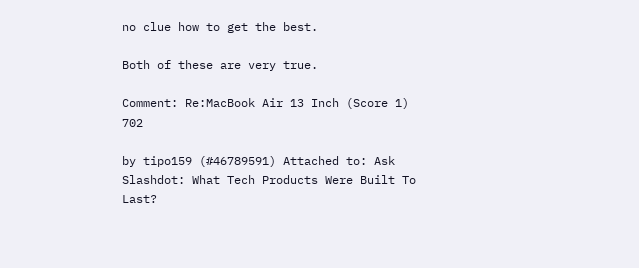no clue how to get the best.

Both of these are very true.

Comment: Re:MacBook Air 13 Inch (Score 1) 702

by tipo159 (#46789591) Attached to: Ask Slashdot: What Tech Products Were Built To Last?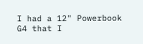I had a 12" Powerbook G4 that I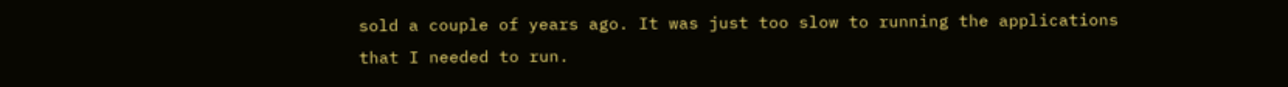sold a couple of years ago. It was just too slow to running the applications that I needed to run.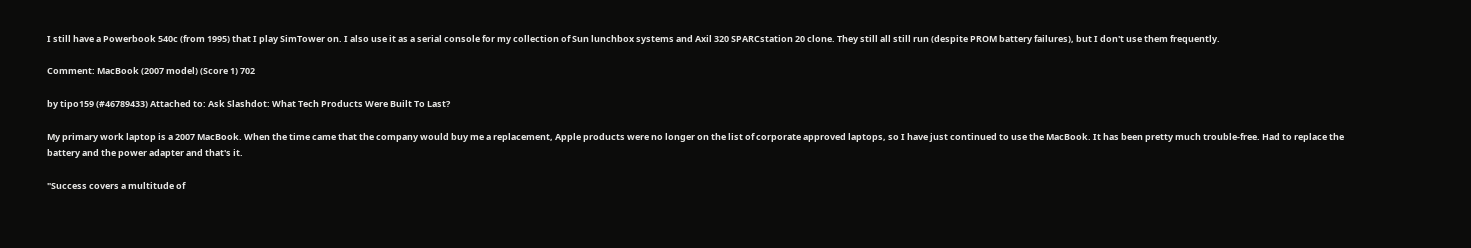I still have a Powerbook 540c (from 1995) that I play SimTower on. I also use it as a serial console for my collection of Sun lunchbox systems and Axil 320 SPARCstation 20 clone. They still all still run (despite PROM battery failures), but I don't use them frequently.

Comment: MacBook (2007 model) (Score 1) 702

by tipo159 (#46789433) Attached to: Ask Slashdot: What Tech Products Were Built To Last?

My primary work laptop is a 2007 MacBook. When the time came that the company would buy me a replacement, Apple products were no longer on the list of corporate approved laptops, so I have just continued to use the MacBook. It has been pretty much trouble-free. Had to replace the battery and the power adapter and that's it.

"Success covers a multitude of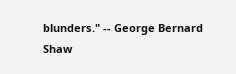blunders." -- George Bernard Shaw